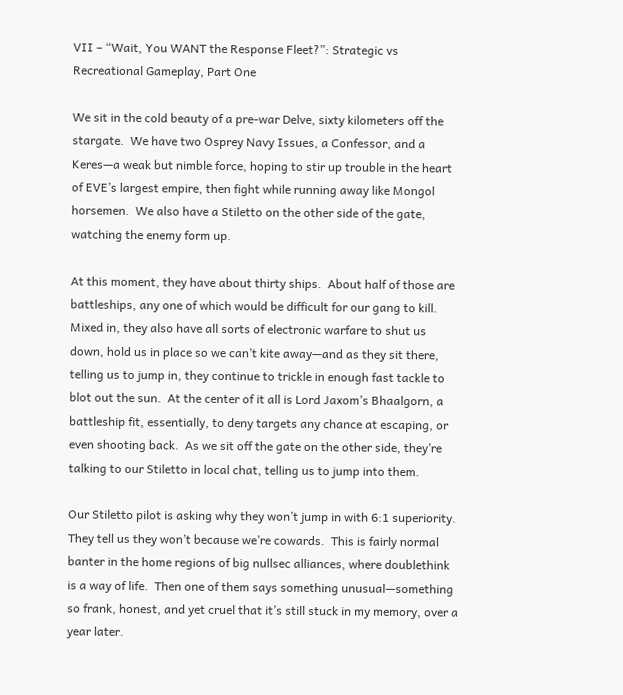VII – “Wait, You WANT the Response Fleet?”: Strategic vs Recreational Gameplay, Part One

We sit in the cold beauty of a pre-war Delve, sixty kilometers off the stargate.  We have two Osprey Navy Issues, a Confessor, and a Keres—a weak but nimble force, hoping to stir up trouble in the heart of EVE’s largest empire, then fight while running away like Mongol horsemen.  We also have a Stiletto on the other side of the gate, watching the enemy form up.

At this moment, they have about thirty ships.  About half of those are battleships, any one of which would be difficult for our gang to kill.  Mixed in, they also have all sorts of electronic warfare to shut us down, hold us in place so we can’t kite away—and as they sit there, telling us to jump in, they continue to trickle in enough fast tackle to blot out the sun.  At the center of it all is Lord Jaxom’s Bhaalgorn, a battleship fit, essentially, to deny targets any chance at escaping, or even shooting back.  As we sit off the gate on the other side, they’re talking to our Stiletto in local chat, telling us to jump into them.

Our Stiletto pilot is asking why they won’t jump in with 6:1 superiority.  They tell us they won’t because we’re cowards.  This is fairly normal banter in the home regions of big nullsec alliances, where doublethink is a way of life.  Then one of them says something unusual—something so frank, honest, and yet cruel that it’s still stuck in my memory, over a year later.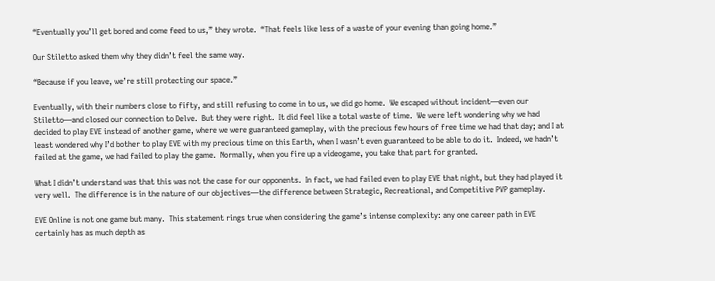“Eventually you’ll get bored and come feed to us,” they wrote.  “That feels like less of a waste of your evening than going home.”

Our Stiletto asked them why they didn’t feel the same way.

“Because if you leave, we’re still protecting our space.”

Eventually, with their numbers close to fifty, and still refusing to come in to us, we did go home.  We escaped without incident—even our Stiletto—and closed our connection to Delve.  But they were right.  It did feel like a total waste of time.  We were left wondering why we had decided to play EVE instead of another game, where we were guaranteed gameplay, with the precious few hours of free time we had that day; and I at least wondered why I’d bother to play EVE with my precious time on this Earth, when I wasn’t even guaranteed to be able to do it.  Indeed, we hadn’t failed at the game, we had failed to play the game.  Normally, when you fire up a videogame, you take that part for granted.

What I didn’t understand was that this was not the case for our opponents.  In fact, we had failed even to play EVE that night, but they had played it very well.  The difference is in the nature of our objectives—the difference between Strategic, Recreational, and Competitive PVP gameplay.

EVE Online is not one game but many.  This statement rings true when considering the game’s intense complexity: any one career path in EVE certainly has as much depth as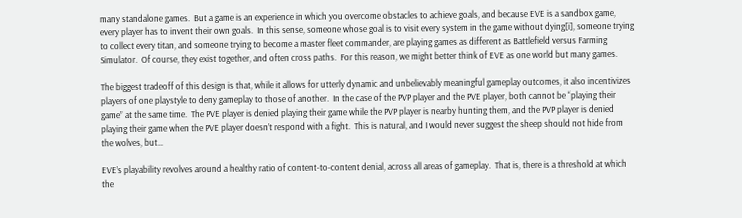many standalone games.  But a game is an experience in which you overcome obstacles to achieve goals, and because EVE is a sandbox game, every player has to invent their own goals.  In this sense, someone whose goal is to visit every system in the game without dying[i], someone trying to collect every titan, and someone trying to become a master fleet commander, are playing games as different as Battlefield versus Farming Simulator.  Of course, they exist together, and often cross paths.  For this reason, we might better think of EVE as one world but many games.

The biggest tradeoff of this design is that, while it allows for utterly dynamic and unbelievably meaningful gameplay outcomes, it also incentivizes players of one playstyle to deny gameplay to those of another.  In the case of the PVP player and the PVE player, both cannot be “playing their game” at the same time.  The PVE player is denied playing their game while the PVP player is nearby hunting them, and the PVP player is denied playing their game when the PVE player doesn’t respond with a fight.  This is natural, and I would never suggest the sheep should not hide from the wolves, but…

EVE’s playability revolves around a healthy ratio of content-to-content denial, across all areas of gameplay.  That is, there is a threshold at which the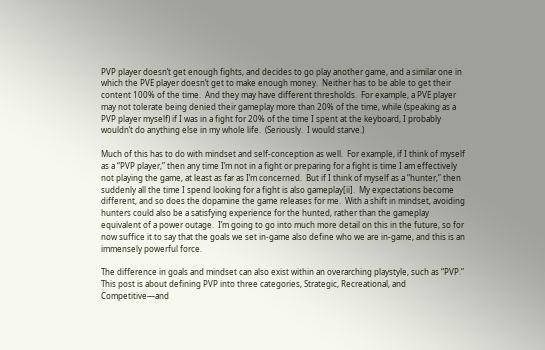PVP player doesn’t get enough fights, and decides to go play another game, and a similar one in which the PVE player doesn’t get to make enough money.  Neither has to be able to get their content 100% of the time.  And they may have different thresholds.  For example, a PVE player may not tolerate being denied their gameplay more than 20% of the time, while (speaking as a PVP player myself) if I was in a fight for 20% of the time I spent at the keyboard, I probably wouldn’t do anything else in my whole life.  (Seriously.  I would starve.)

Much of this has to do with mindset and self-conception as well.  For example, if I think of myself as a “PVP player,” then any time I’m not in a fight or preparing for a fight is time I am effectively not playing the game, at least as far as I’m concerned.  But if I think of myself as a “hunter,” then suddenly all the time I spend looking for a fight is also gameplay[ii].  My expectations become different, and so does the dopamine the game releases for me.  With a shift in mindset, avoiding hunters could also be a satisfying experience for the hunted, rather than the gameplay equivalent of a power outage.  I’m going to go into much more detail on this in the future, so for now suffice it to say that the goals we set in-game also define who we are in-game, and this is an immensely powerful force.

The difference in goals and mindset can also exist within an overarching playstyle, such as “PVP.”  This post is about defining PVP into three categories, Strategic, Recreational, and Competitive—and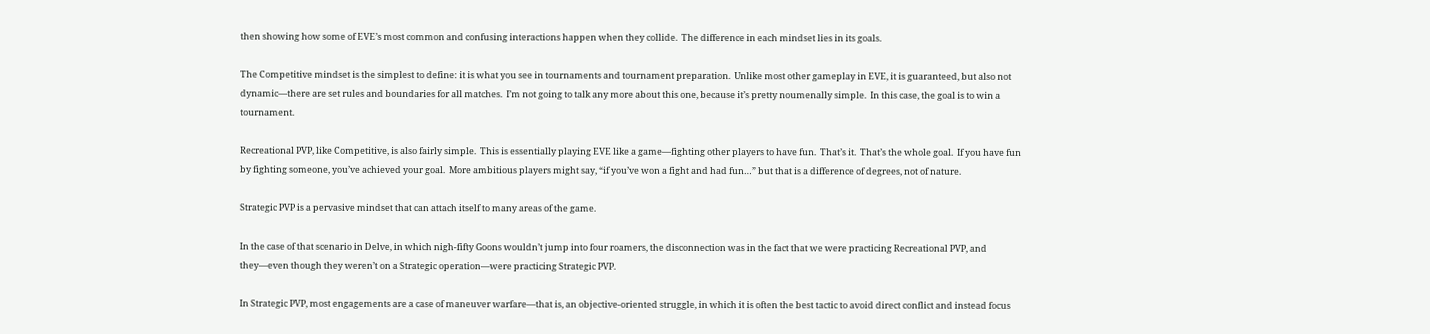then showing how some of EVE’s most common and confusing interactions happen when they collide.  The difference in each mindset lies in its goals.

The Competitive mindset is the simplest to define: it is what you see in tournaments and tournament preparation.  Unlike most other gameplay in EVE, it is guaranteed, but also not dynamic—there are set rules and boundaries for all matches.  I’m not going to talk any more about this one, because it’s pretty noumenally simple.  In this case, the goal is to win a tournament.

Recreational PVP, like Competitive, is also fairly simple.  This is essentially playing EVE like a game—fighting other players to have fun.  That’s it.  That’s the whole goal.  If you have fun by fighting someone, you’ve achieved your goal.  More ambitious players might say, “if you’ve won a fight and had fun…” but that is a difference of degrees, not of nature.

Strategic PVP is a pervasive mindset that can attach itself to many areas of the game.

In the case of that scenario in Delve, in which nigh-fifty Goons wouldn’t jump into four roamers, the disconnection was in the fact that we were practicing Recreational PVP, and they—even though they weren’t on a Strategic operation—were practicing Strategic PVP.

In Strategic PVP, most engagements are a case of maneuver warfare—that is, an objective-oriented struggle, in which it is often the best tactic to avoid direct conflict and instead focus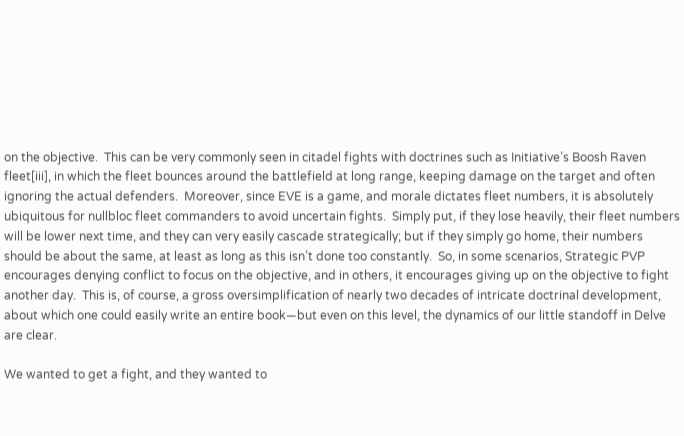on the objective.  This can be very commonly seen in citadel fights with doctrines such as Initiative’s Boosh Raven fleet[iii], in which the fleet bounces around the battlefield at long range, keeping damage on the target and often ignoring the actual defenders.  Moreover, since EVE is a game, and morale dictates fleet numbers, it is absolutely ubiquitous for nullbloc fleet commanders to avoid uncertain fights.  Simply put, if they lose heavily, their fleet numbers will be lower next time, and they can very easily cascade strategically; but if they simply go home, their numbers should be about the same, at least as long as this isn’t done too constantly.  So, in some scenarios, Strategic PVP encourages denying conflict to focus on the objective, and in others, it encourages giving up on the objective to fight another day.  This is, of course, a gross oversimplification of nearly two decades of intricate doctrinal development, about which one could easily write an entire book—but even on this level, the dynamics of our little standoff in Delve are clear.

We wanted to get a fight, and they wanted to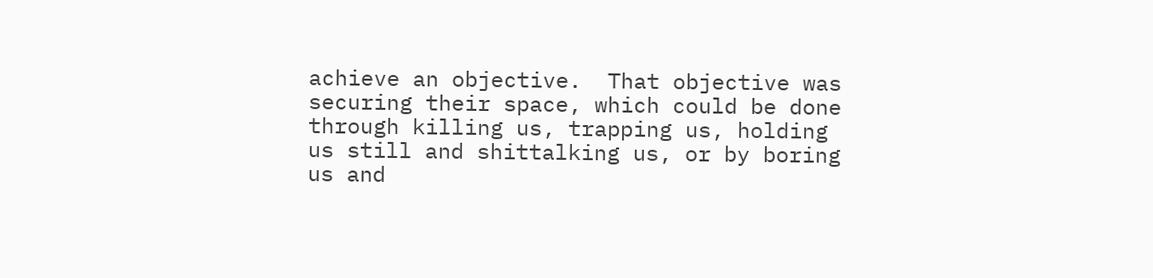achieve an objective.  That objective was securing their space, which could be done through killing us, trapping us, holding us still and shittalking us, or by boring us and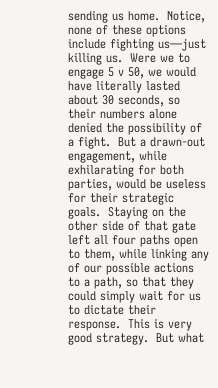sending us home.  Notice, none of these options include fighting us—just killing us.  Were we to engage 5 v 50, we would have literally lasted about 30 seconds, so their numbers alone denied the possibility of a fight.  But a drawn-out engagement, while exhilarating for both parties, would be useless for their strategic goals.  Staying on the other side of that gate left all four paths open to them, while linking any of our possible actions to a path, so that they could simply wait for us to dictate their response.  This is very good strategy.  But what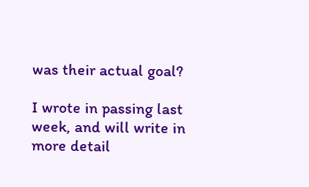was their actual goal?

I wrote in passing last week, and will write in more detail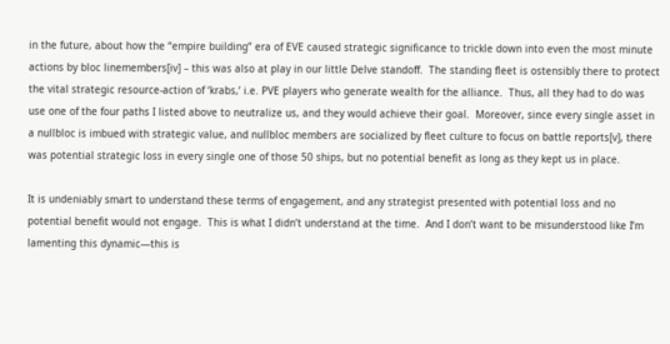in the future, about how the “empire building” era of EVE caused strategic significance to trickle down into even the most minute actions by bloc linemembers[iv] – this was also at play in our little Delve standoff.  The standing fleet is ostensibly there to protect the vital strategic resource-action of ‘krabs,’ i.e. PVE players who generate wealth for the alliance.  Thus, all they had to do was use one of the four paths I listed above to neutralize us, and they would achieve their goal.  Moreover, since every single asset in a nullbloc is imbued with strategic value, and nullbloc members are socialized by fleet culture to focus on battle reports[v], there was potential strategic loss in every single one of those 50 ships, but no potential benefit as long as they kept us in place.

It is undeniably smart to understand these terms of engagement, and any strategist presented with potential loss and no potential benefit would not engage.  This is what I didn’t understand at the time.  And I don’t want to be misunderstood like I’m lamenting this dynamic—this is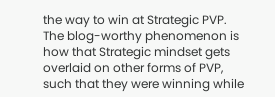the way to win at Strategic PVP.  The blog-worthy phenomenon is how that Strategic mindset gets overlaid on other forms of PVP, such that they were winning while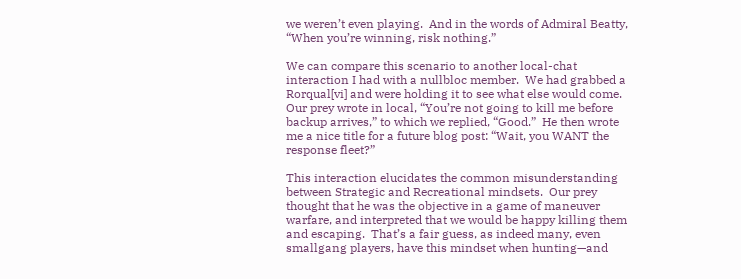we weren’t even playing.  And in the words of Admiral Beatty, “When you’re winning, risk nothing.”

We can compare this scenario to another local-chat interaction I had with a nullbloc member.  We had grabbed a Rorqual[vi] and were holding it to see what else would come. Our prey wrote in local, “You’re not going to kill me before backup arrives,” to which we replied, “Good.”  He then wrote me a nice title for a future blog post: “Wait, you WANT the response fleet?”

This interaction elucidates the common misunderstanding between Strategic and Recreational mindsets.  Our prey thought that he was the objective in a game of maneuver warfare, and interpreted that we would be happy killing them and escaping.  That’s a fair guess, as indeed many, even smallgang players, have this mindset when hunting—and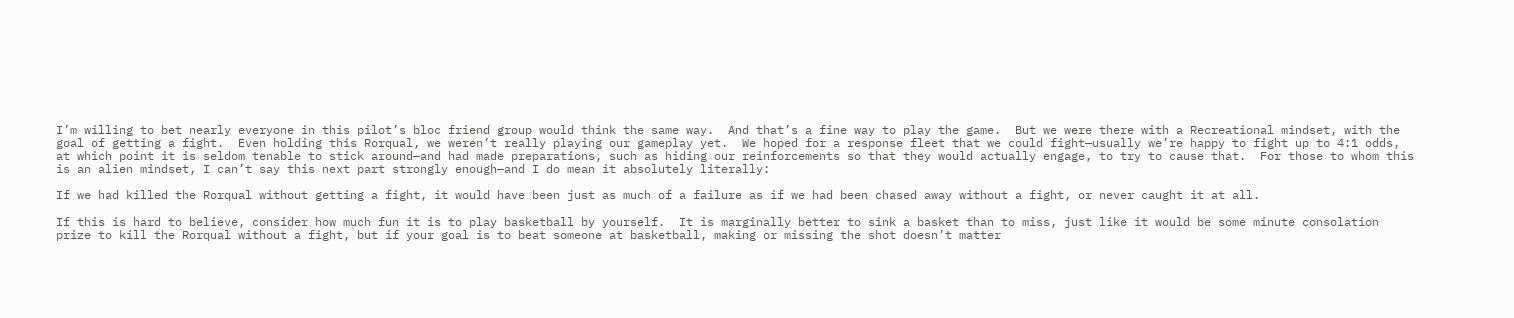I’m willing to bet nearly everyone in this pilot’s bloc friend group would think the same way.  And that’s a fine way to play the game.  But we were there with a Recreational mindset, with the goal of getting a fight.  Even holding this Rorqual, we weren’t really playing our gameplay yet.  We hoped for a response fleet that we could fight—usually we’re happy to fight up to 4:1 odds, at which point it is seldom tenable to stick around—and had made preparations, such as hiding our reinforcements so that they would actually engage, to try to cause that.  For those to whom this is an alien mindset, I can’t say this next part strongly enough—and I do mean it absolutely literally:

If we had killed the Rorqual without getting a fight, it would have been just as much of a failure as if we had been chased away without a fight, or never caught it at all.

If this is hard to believe, consider how much fun it is to play basketball by yourself.  It is marginally better to sink a basket than to miss, just like it would be some minute consolation prize to kill the Rorqual without a fight, but if your goal is to beat someone at basketball, making or missing the shot doesn’t matter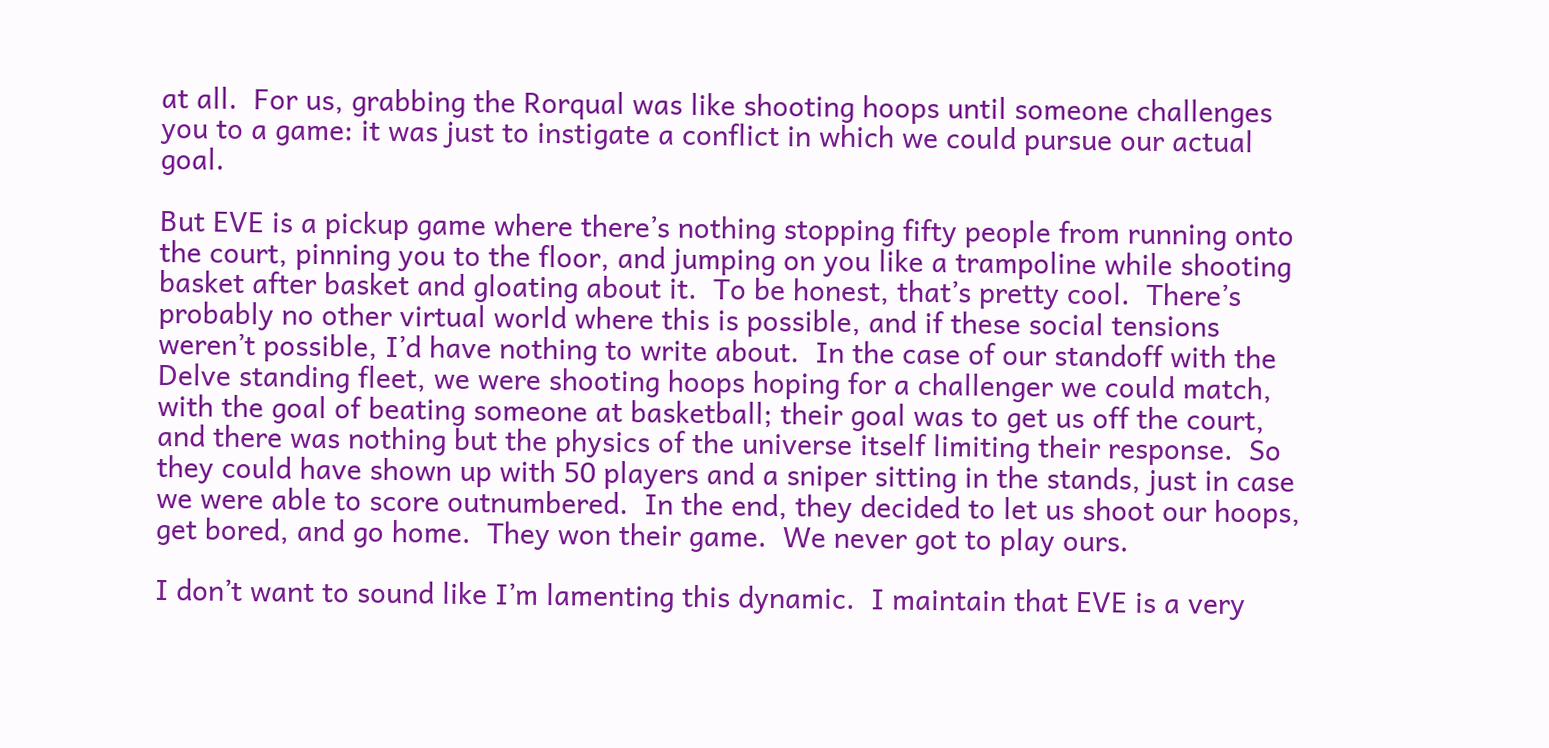at all.  For us, grabbing the Rorqual was like shooting hoops until someone challenges you to a game: it was just to instigate a conflict in which we could pursue our actual goal.

But EVE is a pickup game where there’s nothing stopping fifty people from running onto the court, pinning you to the floor, and jumping on you like a trampoline while shooting basket after basket and gloating about it.  To be honest, that’s pretty cool.  There’s probably no other virtual world where this is possible, and if these social tensions weren’t possible, I’d have nothing to write about.  In the case of our standoff with the Delve standing fleet, we were shooting hoops hoping for a challenger we could match, with the goal of beating someone at basketball; their goal was to get us off the court, and there was nothing but the physics of the universe itself limiting their response.  So they could have shown up with 50 players and a sniper sitting in the stands, just in case we were able to score outnumbered.  In the end, they decided to let us shoot our hoops, get bored, and go home.  They won their game.  We never got to play ours.

I don’t want to sound like I’m lamenting this dynamic.  I maintain that EVE is a very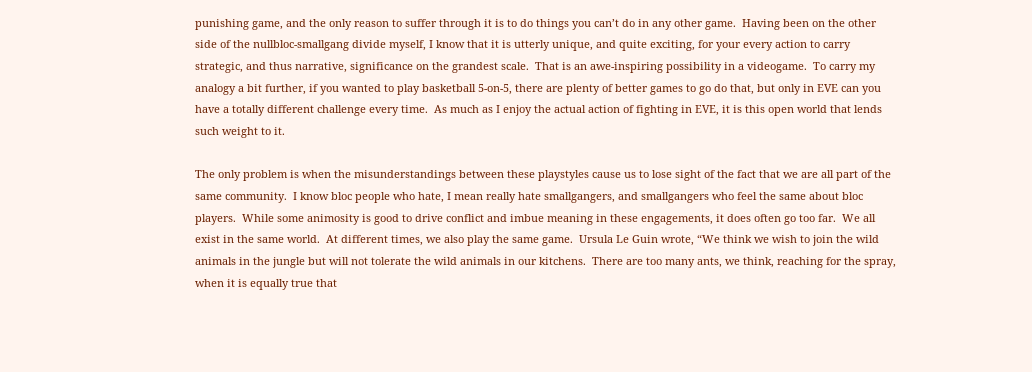punishing game, and the only reason to suffer through it is to do things you can’t do in any other game.  Having been on the other side of the nullbloc-smallgang divide myself, I know that it is utterly unique, and quite exciting, for your every action to carry strategic, and thus narrative, significance on the grandest scale.  That is an awe-inspiring possibility in a videogame.  To carry my analogy a bit further, if you wanted to play basketball 5-on-5, there are plenty of better games to go do that, but only in EVE can you have a totally different challenge every time.  As much as I enjoy the actual action of fighting in EVE, it is this open world that lends such weight to it.

The only problem is when the misunderstandings between these playstyles cause us to lose sight of the fact that we are all part of the same community.  I know bloc people who hate, I mean really hate smallgangers, and smallgangers who feel the same about bloc players.  While some animosity is good to drive conflict and imbue meaning in these engagements, it does often go too far.  We all exist in the same world.  At different times, we also play the same game.  Ursula Le Guin wrote, “We think we wish to join the wild animals in the jungle but will not tolerate the wild animals in our kitchens.  There are too many ants, we think, reaching for the spray, when it is equally true that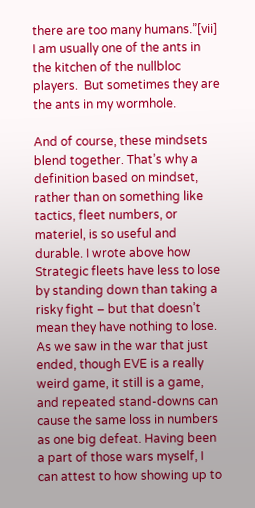there are too many humans.”[vii]  I am usually one of the ants in the kitchen of the nullbloc players.  But sometimes they are the ants in my wormhole.

And of course, these mindsets blend together. That’s why a definition based on mindset, rather than on something like tactics, fleet numbers, or materiel, is so useful and durable. I wrote above how Strategic fleets have less to lose by standing down than taking a risky fight – but that doesn’t mean they have nothing to lose. As we saw in the war that just ended, though EVE is a really weird game, it still is a game, and repeated stand-downs can cause the same loss in numbers as one big defeat. Having been a part of those wars myself, I can attest to how showing up to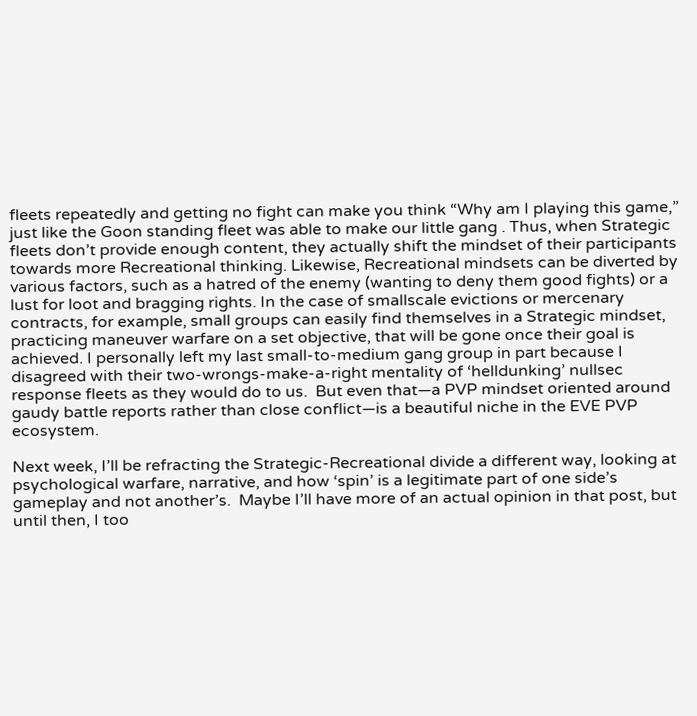fleets repeatedly and getting no fight can make you think “Why am I playing this game,” just like the Goon standing fleet was able to make our little gang . Thus, when Strategic fleets don’t provide enough content, they actually shift the mindset of their participants towards more Recreational thinking. Likewise, Recreational mindsets can be diverted by various factors, such as a hatred of the enemy (wanting to deny them good fights) or a lust for loot and bragging rights. In the case of smallscale evictions or mercenary contracts, for example, small groups can easily find themselves in a Strategic mindset, practicing maneuver warfare on a set objective, that will be gone once their goal is achieved. I personally left my last small-to-medium gang group in part because I disagreed with their two-wrongs-make-a-right mentality of ‘helldunking’ nullsec response fleets as they would do to us.  But even that—a PVP mindset oriented around gaudy battle reports rather than close conflict—is a beautiful niche in the EVE PVP ecosystem.

Next week, I’ll be refracting the Strategic-Recreational divide a different way, looking at psychological warfare, narrative, and how ‘spin’ is a legitimate part of one side’s gameplay and not another’s.  Maybe I’ll have more of an actual opinion in that post, but until then, I too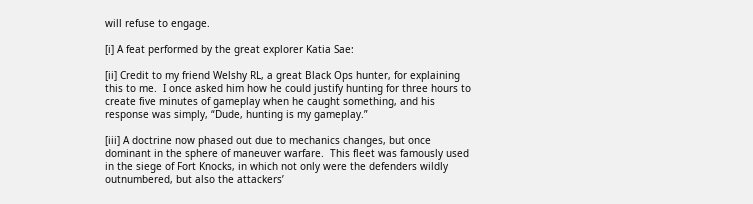will refuse to engage.

[i] A feat performed by the great explorer Katia Sae:

[ii] Credit to my friend Welshy RL, a great Black Ops hunter, for explaining this to me.  I once asked him how he could justify hunting for three hours to create five minutes of gameplay when he caught something, and his response was simply, “Dude, hunting is my gameplay.”

[iii] A doctrine now phased out due to mechanics changes, but once dominant in the sphere of maneuver warfare.  This fleet was famously used in the siege of Fort Knocks, in which not only were the defenders wildly outnumbered, but also the attackers’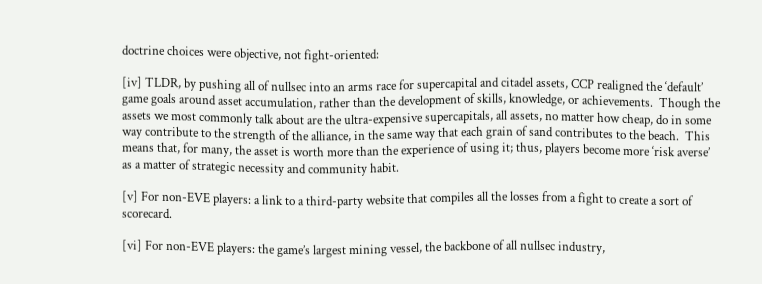doctrine choices were objective, not fight-oriented:

[iv] TLDR, by pushing all of nullsec into an arms race for supercapital and citadel assets, CCP realigned the ‘default’ game goals around asset accumulation, rather than the development of skills, knowledge, or achievements.  Though the assets we most commonly talk about are the ultra-expensive supercapitals, all assets, no matter how cheap, do in some way contribute to the strength of the alliance, in the same way that each grain of sand contributes to the beach.  This means that, for many, the asset is worth more than the experience of using it; thus, players become more ‘risk averse’ as a matter of strategic necessity and community habit.

[v] For non-EVE players: a link to a third-party website that compiles all the losses from a fight to create a sort of scorecard.

[vi] For non-EVE players: the game’s largest mining vessel, the backbone of all nullsec industry,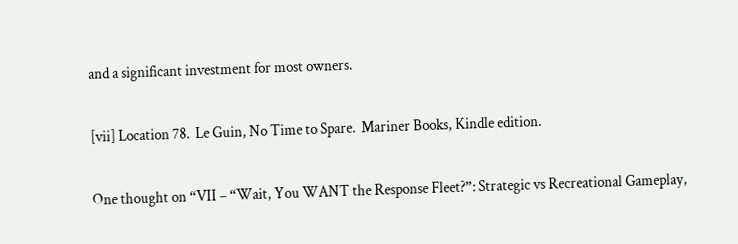and a significant investment for most owners.

[vii] Location 78.  Le Guin, No Time to Spare.  Mariner Books, Kindle edition.

One thought on “VII – “Wait, You WANT the Response Fleet?”: Strategic vs Recreational Gameplay,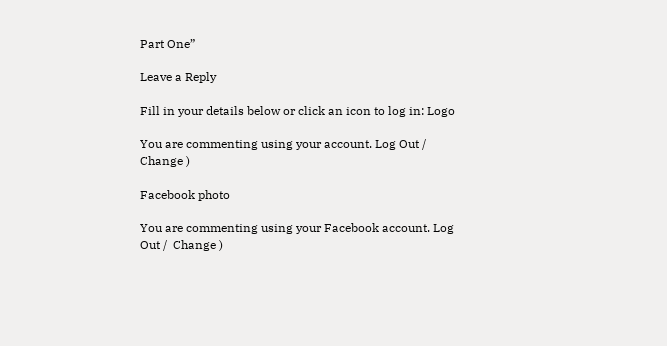Part One”

Leave a Reply

Fill in your details below or click an icon to log in: Logo

You are commenting using your account. Log Out /  Change )

Facebook photo

You are commenting using your Facebook account. Log Out /  Change )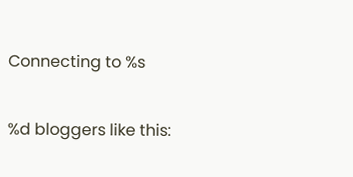Connecting to %s

%d bloggers like this: